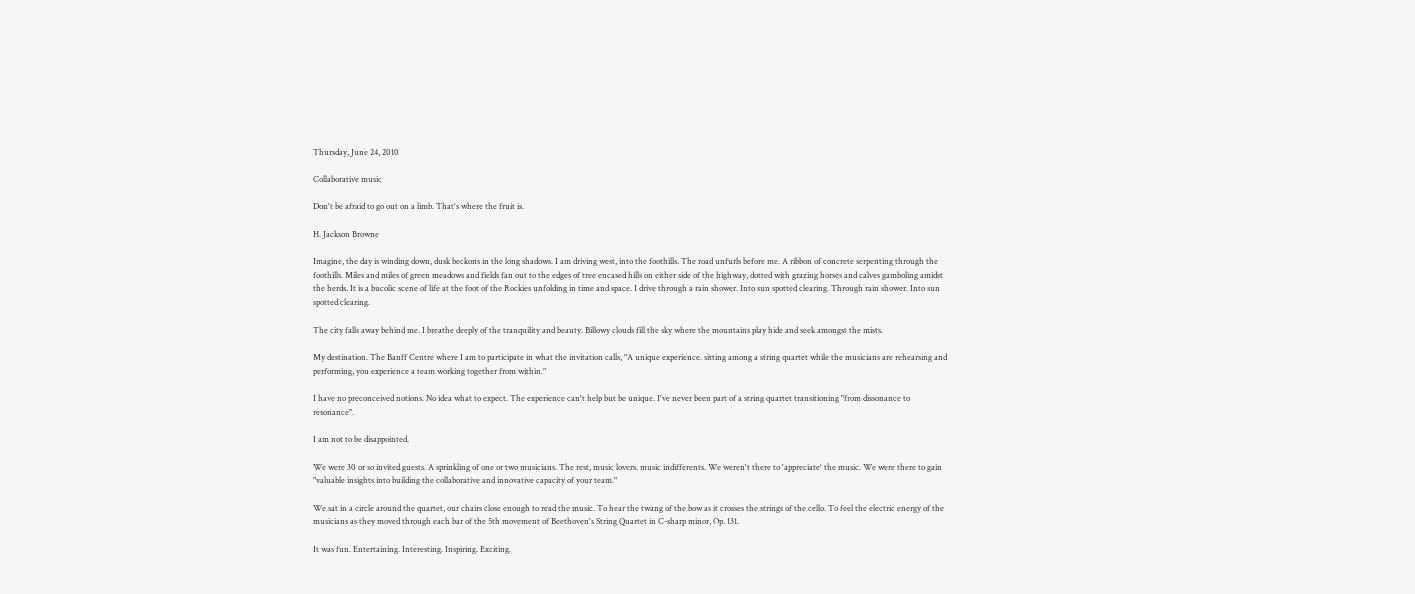Thursday, June 24, 2010

Collaborative music

Don't be afraid to go out on a limb. That's where the fruit is.

H. Jackson Browne

Imagine, the day is winding down, dusk beckons in the long shadows. I am driving west, into the foothills. The road unfurls before me. A ribbon of concrete serpenting through the foothills. Miles and miles of green meadows and fields fan out to the edges of tree encased hills on either side of the highway, dotted with grazing horses and calves gamboling amidst the herds. It is a bucolic scene of life at the foot of the Rockies unfolding in time and space. I drive through a rain shower. Into sun spotted clearing. Through rain shower. Into sun spotted clearing.

The city falls away behind me. I breathe deeply of the tranquility and beauty. Billowy clouds fill the sky where the mountains play hide and seek amongst the mists.

My destination. The Banff Centre where I am to participate in what the invitation calls, "A unique experience. sitting among a string quartet while the musicians are rehearsing and performing, you experience a team working together from within."

I have no preconceived notions. No idea what to expect. The experience can't help but be unique. I've never been part of a string quartet transitioning "from dissonance to resonance".

I am not to be disappointed.

We were 30 or so invited guests. A sprinkling of one or two musicians. The rest, music lovers. music indifferents. We weren't there to 'appreciate' the music. We were there to gain "valuable insights into building the collaborative and innovative capacity of your team."

We sat in a circle around the quartet, our chairs close enough to read the music. To hear the twang of the bow as it crosses the strings of the cello. To feel the electric energy of the musicians as they moved through each bar of the 5th movement of Beethoven's String Quartet in C-sharp minor, Op. 131.

It was fun. Entertaining. Interesting. Inspiring. Exciting.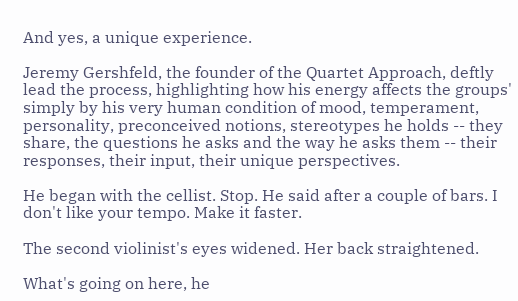And yes, a unique experience.

Jeremy Gershfeld, the founder of the Quartet Approach, deftly lead the process, highlighting how his energy affects the groups' simply by his very human condition of mood, temperament, personality, preconceived notions, stereotypes he holds -- they share, the questions he asks and the way he asks them -- their responses, their input, their unique perspectives.

He began with the cellist. Stop. He said after a couple of bars. I don't like your tempo. Make it faster.

The second violinist's eyes widened. Her back straightened.

What's going on here, he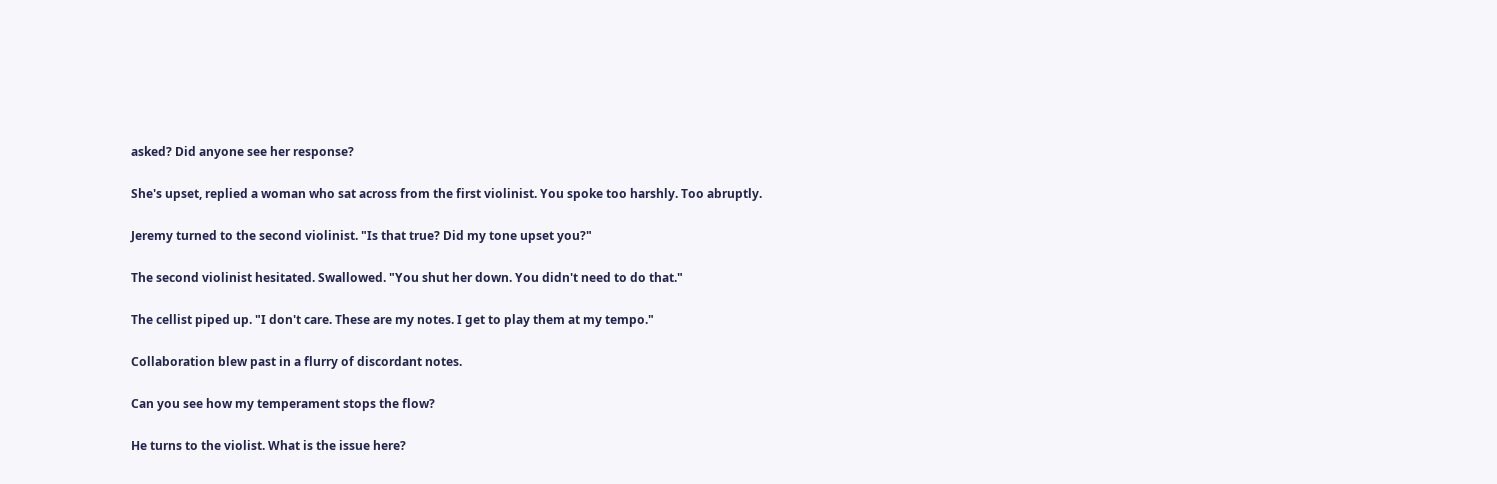asked? Did anyone see her response?

She's upset, replied a woman who sat across from the first violinist. You spoke too harshly. Too abruptly.

Jeremy turned to the second violinist. "Is that true? Did my tone upset you?"

The second violinist hesitated. Swallowed. "You shut her down. You didn't need to do that."

The cellist piped up. "I don't care. These are my notes. I get to play them at my tempo."

Collaboration blew past in a flurry of discordant notes.

Can you see how my temperament stops the flow?

He turns to the violist. What is the issue here?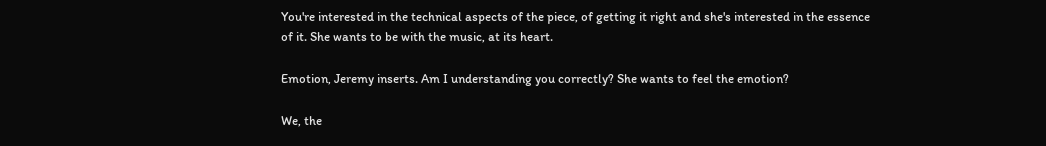You're interested in the technical aspects of the piece, of getting it right and she's interested in the essence of it. She wants to be with the music, at its heart.

Emotion, Jeremy inserts. Am I understanding you correctly? She wants to feel the emotion?

We, the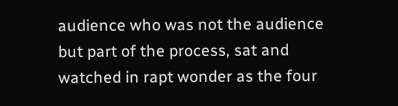audience who was not the audience but part of the process, sat and watched in rapt wonder as the four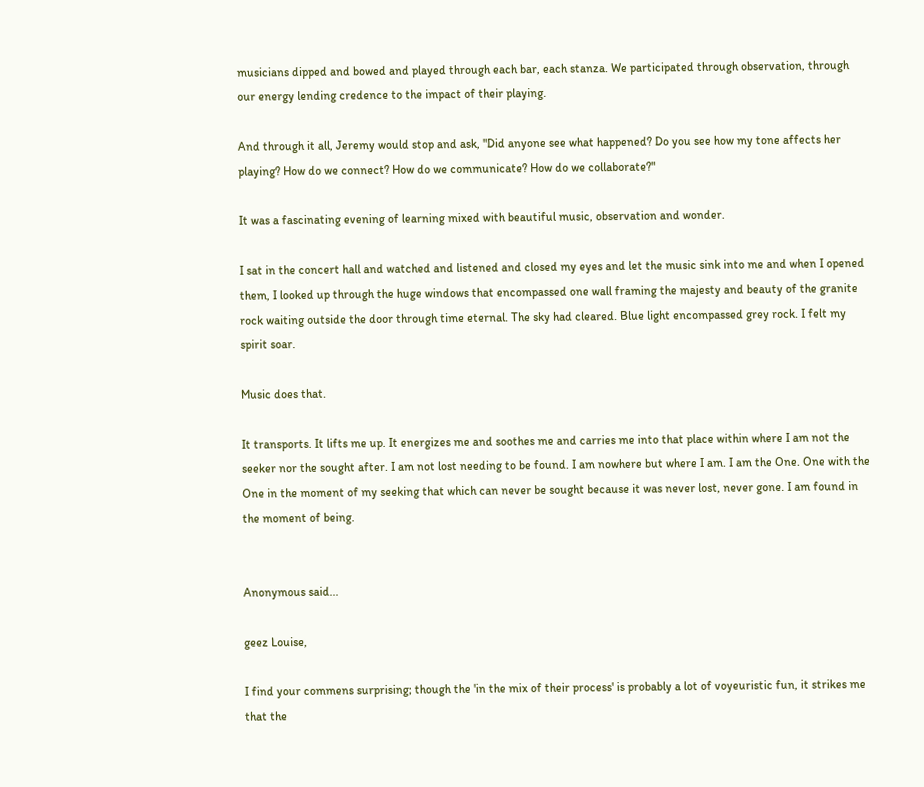musicians dipped and bowed and played through each bar, each stanza. We participated through observation, through our energy lending credence to the impact of their playing.

And through it all, Jeremy would stop and ask, "Did anyone see what happened? Do you see how my tone affects her playing? How do we connect? How do we communicate? How do we collaborate?"

It was a fascinating evening of learning mixed with beautiful music, observation and wonder.

I sat in the concert hall and watched and listened and closed my eyes and let the music sink into me and when I opened them, I looked up through the huge windows that encompassed one wall framing the majesty and beauty of the granite rock waiting outside the door through time eternal. The sky had cleared. Blue light encompassed grey rock. I felt my spirit soar.

Music does that.

It transports. It lifts me up. It energizes me and soothes me and carries me into that place within where I am not the seeker nor the sought after. I am not lost needing to be found. I am nowhere but where I am. I am the One. One with the One in the moment of my seeking that which can never be sought because it was never lost, never gone. I am found in the moment of being.


Anonymous said...

geez Louise,

I find your commens surprising; though the 'in the mix of their process' is probably a lot of voyeuristic fun, it strikes me that the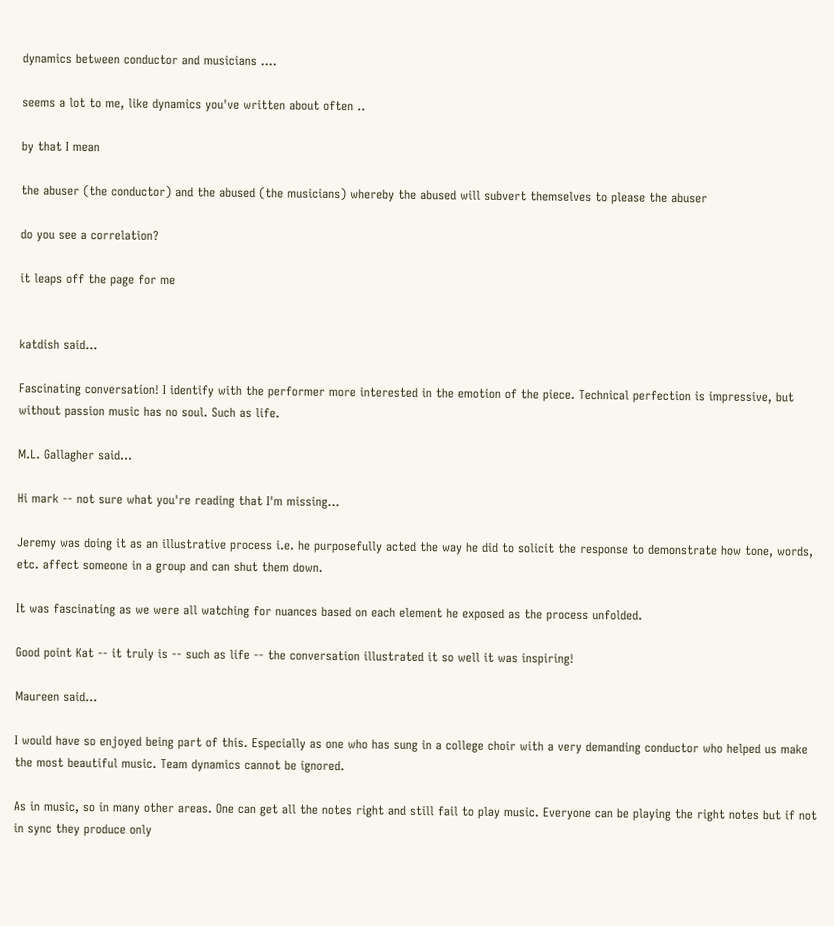dynamics between conductor and musicians ....

seems a lot to me, like dynamics you've written about often ..

by that I mean

the abuser (the conductor) and the abused (the musicians) whereby the abused will subvert themselves to please the abuser

do you see a correlation?

it leaps off the page for me


katdish said...

Fascinating conversation! I identify with the performer more interested in the emotion of the piece. Technical perfection is impressive, but without passion music has no soul. Such as life.

M.L. Gallagher said...

Hi mark -- not sure what you're reading that I'm missing...

Jeremy was doing it as an illustrative process i.e. he purposefully acted the way he did to solicit the response to demonstrate how tone, words, etc. affect someone in a group and can shut them down.

It was fascinating as we were all watching for nuances based on each element he exposed as the process unfolded.

Good point Kat -- it truly is -- such as life -- the conversation illustrated it so well it was inspiring!

Maureen said...

I would have so enjoyed being part of this. Especially as one who has sung in a college choir with a very demanding conductor who helped us make the most beautiful music. Team dynamics cannot be ignored.

As in music, so in many other areas. One can get all the notes right and still fail to play music. Everyone can be playing the right notes but if not in sync they produce only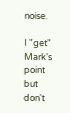noise.

I "get" Mark's point but don't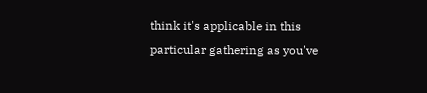think it's applicable in this particular gathering as you've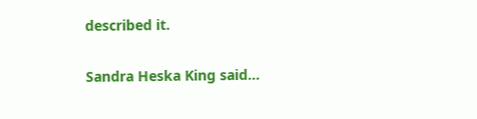described it.

Sandra Heska King said...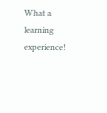What a learning experience!